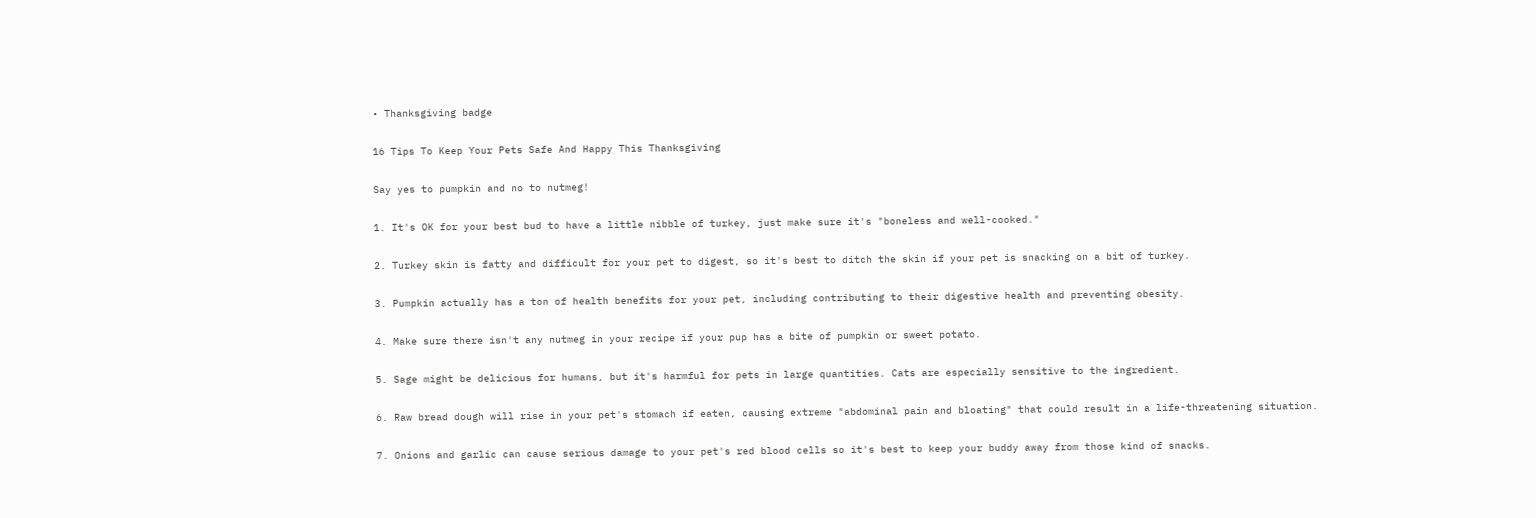• Thanksgiving badge

16 Tips To Keep Your Pets Safe And Happy This Thanksgiving

Say yes to pumpkin and no to nutmeg!

1. It's OK for your best bud to have a little nibble of turkey, just make sure it's "boneless and well-cooked."

2. Turkey skin is fatty and difficult for your pet to digest, so it's best to ditch the skin if your pet is snacking on a bit of turkey.

3. Pumpkin actually has a ton of health benefits for your pet, including contributing to their digestive health and preventing obesity.

4. Make sure there isn't any nutmeg in your recipe if your pup has a bite of pumpkin or sweet potato.

5. Sage might be delicious for humans, but it's harmful for pets in large quantities. Cats are especially sensitive to the ingredient.

6. Raw bread dough will rise in your pet's stomach if eaten, causing extreme "abdominal pain and bloating" that could result in a life-threatening situation.

7. Onions and garlic can cause serious damage to your pet's red blood cells so it's best to keep your buddy away from those kind of snacks.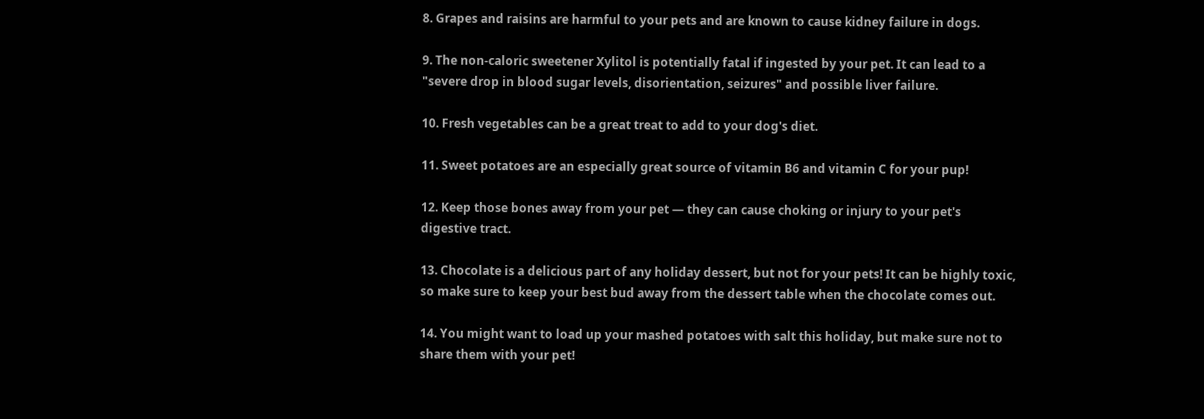8. Grapes and raisins are harmful to your pets and are known to cause kidney failure in dogs.

9. The non-caloric sweetener Xylitol is potentially fatal if ingested by your pet. It can lead to a "severe drop in blood sugar levels, disorientation, seizures" and possible liver failure.

10. Fresh vegetables can be a great treat to add to your dog's diet.

11. Sweet potatoes are an especially great source of vitamin B6 and vitamin C for your pup!

12. Keep those bones away from your pet — they can cause choking or injury to your pet's digestive tract.

13. Chocolate is a delicious part of any holiday dessert, but not for your pets! It can be highly toxic, so make sure to keep your best bud away from the dessert table when the chocolate comes out.

14. You might want to load up your mashed potatoes with salt this holiday, but make sure not to share them with your pet!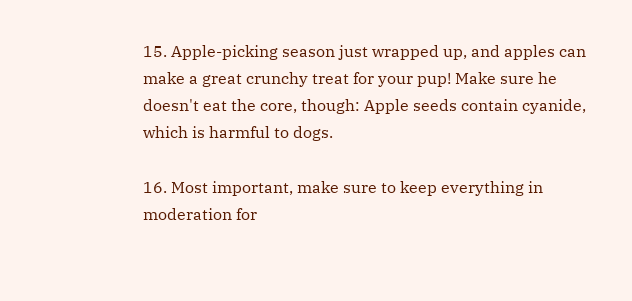15. Apple-picking season just wrapped up, and apples can make a great crunchy treat for your pup! Make sure he doesn't eat the core, though: Apple seeds contain cyanide, which is harmful to dogs.

16. Most important, make sure to keep everything in moderation for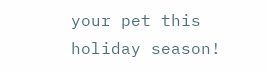your pet this holiday season!